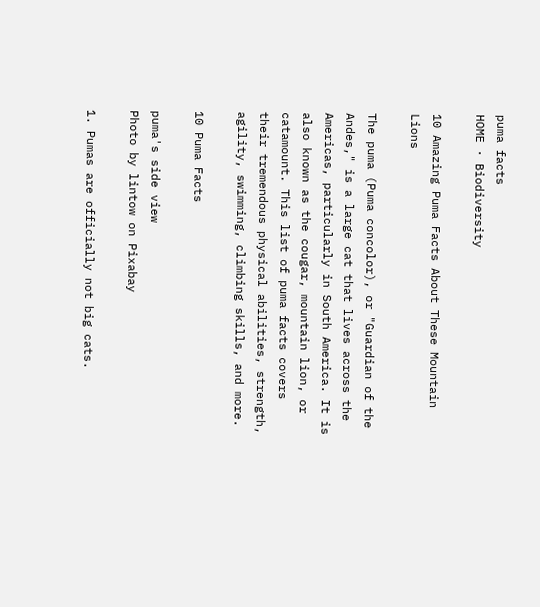puma facts
HOME · Biodiversity

10 Amazing Puma Facts About These Mountain Lions

The puma (Puma concolor), or "Guardian of the Andes," is a large cat that lives across the Americas, particularly in South America. It is also known as the cougar, mountain lion, or catamount. This list of puma facts covers their tremendous physical abilities, strength, agility, swimming, climbing skills, and more.

10 Puma Facts

puma's side view
Photo by lintow on Pixabay

1. Pumas are officially not big cats.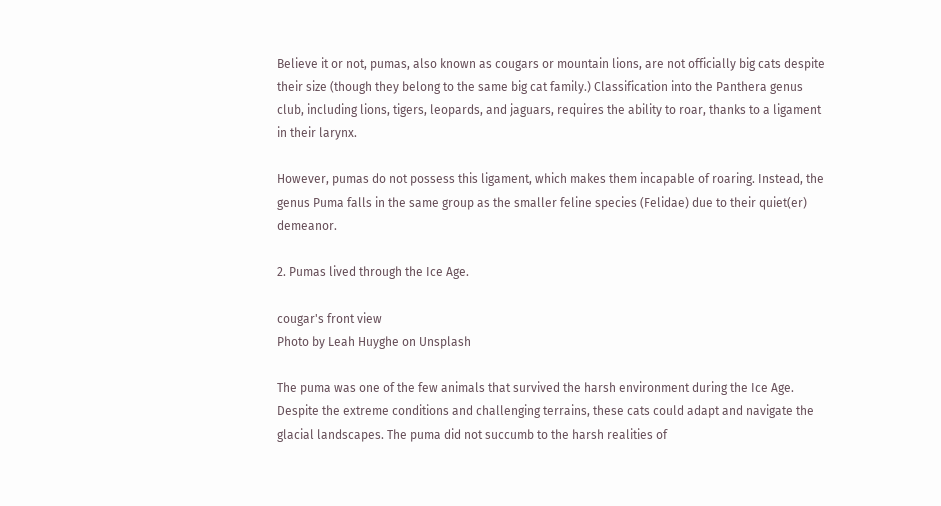Believe it or not, pumas, also known as cougars or mountain lions, are not officially big cats despite their size (though they belong to the same big cat family.) Classification into the Panthera genus club, including lions, tigers, leopards, and jaguars, requires the ability to roar, thanks to a ligament in their larynx.

However, pumas do not possess this ligament, which makes them incapable of roaring. Instead, the genus Puma falls in the same group as the smaller feline species (Felidae) due to their quiet(er) demeanor.

2. Pumas lived through the Ice Age.

cougar's front view
Photo by Leah Huyghe on Unsplash

The puma was one of the few animals that survived the harsh environment during the Ice Age. Despite the extreme conditions and challenging terrains, these cats could adapt and navigate the glacial landscapes. The puma did not succumb to the harsh realities of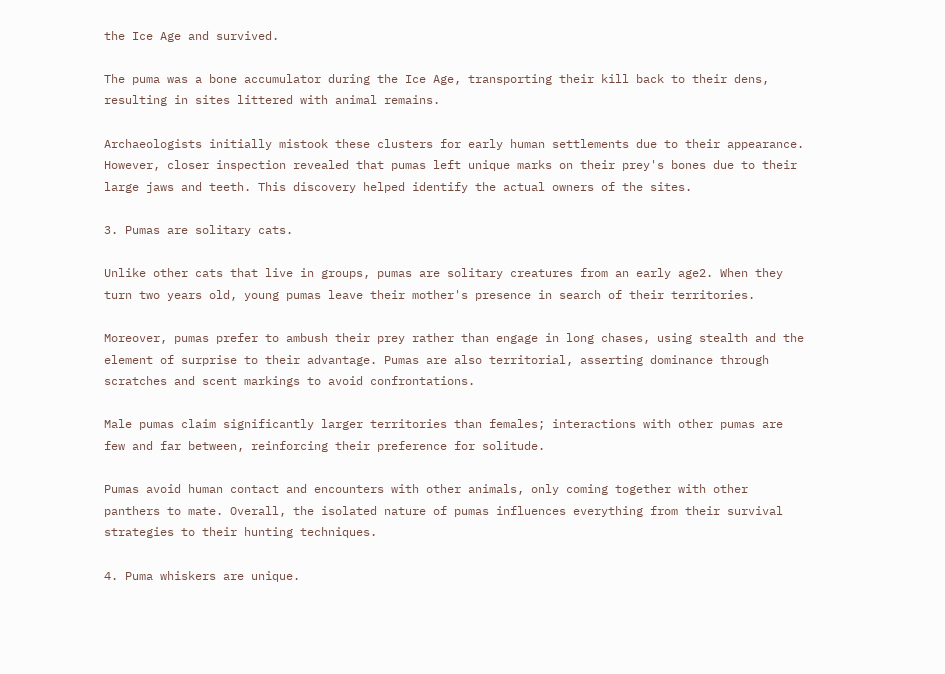the Ice Age and survived.

The puma was a bone accumulator during the Ice Age, transporting their kill back to their dens, resulting in sites littered with animal remains.

Archaeologists initially mistook these clusters for early human settlements due to their appearance. However, closer inspection revealed that pumas left unique marks on their prey's bones due to their large jaws and teeth. This discovery helped identify the actual owners of the sites.

3. Pumas are solitary cats.

Unlike other cats that live in groups, pumas are solitary creatures from an early age2. When they turn two years old, young pumas leave their mother's presence in search of their territories.

Moreover, pumas prefer to ambush their prey rather than engage in long chases, using stealth and the element of surprise to their advantage. Pumas are also territorial, asserting dominance through scratches and scent markings to avoid confrontations.

Male pumas claim significantly larger territories than females; interactions with other pumas are few and far between, reinforcing their preference for solitude.

Pumas avoid human contact and encounters with other animals, only coming together with other panthers to mate. Overall, the isolated nature of pumas influences everything from their survival strategies to their hunting techniques.

4. Puma whiskers are unique.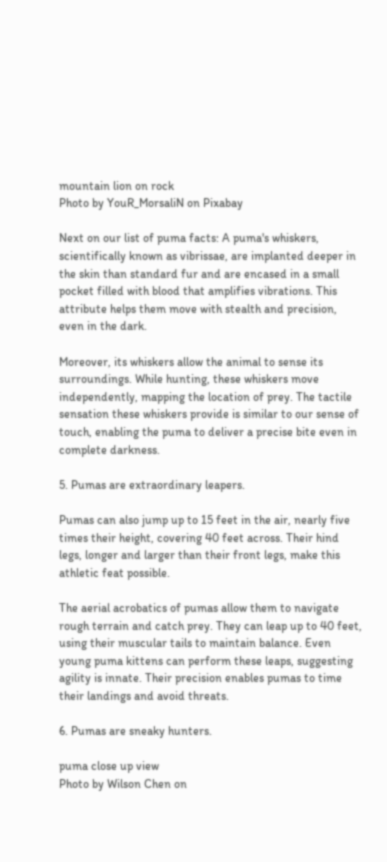mountain lion on rock
Photo by YouR_MorsaliN on Pixabay

Next on our list of puma facts: A puma's whiskers, scientifically known as vibrissae, are implanted deeper in the skin than standard fur and are encased in a small pocket filled with blood that amplifies vibrations. This attribute helps them move with stealth and precision, even in the dark.

Moreover, its whiskers allow the animal to sense its surroundings. While hunting, these whiskers move independently, mapping the location of prey. The tactile sensation these whiskers provide is similar to our sense of touch, enabling the puma to deliver a precise bite even in complete darkness.

5. Pumas are extraordinary leapers.

Pumas can also jump up to 15 feet in the air, nearly five times their height, covering 40 feet across. Their hind legs, longer and larger than their front legs, make this athletic feat possible.

The aerial acrobatics of pumas allow them to navigate rough terrain and catch prey. They can leap up to 40 feet, using their muscular tails to maintain balance. Even young puma kittens can perform these leaps, suggesting agility is innate. Their precision enables pumas to time their landings and avoid threats.

6. Pumas are sneaky hunters.

puma close up view
Photo by Wilson Chen on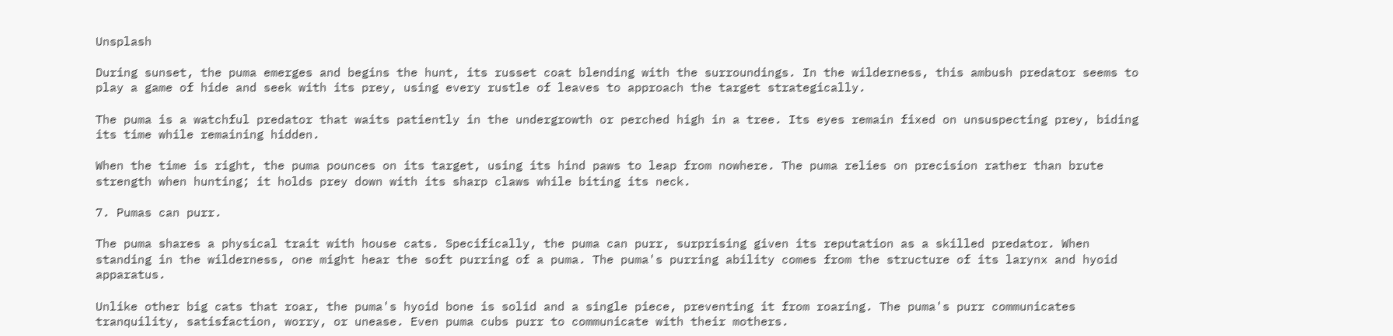Unsplash

During sunset, the puma emerges and begins the hunt, its russet coat blending with the surroundings. In the wilderness, this ambush predator seems to play a game of hide and seek with its prey, using every rustle of leaves to approach the target strategically.

The puma is a watchful predator that waits patiently in the undergrowth or perched high in a tree. Its eyes remain fixed on unsuspecting prey, biding its time while remaining hidden.

When the time is right, the puma pounces on its target, using its hind paws to leap from nowhere. The puma relies on precision rather than brute strength when hunting; it holds prey down with its sharp claws while biting its neck.

7. Pumas can purr.

The puma shares a physical trait with house cats. Specifically, the puma can purr, surprising given its reputation as a skilled predator. When standing in the wilderness, one might hear the soft purring of a puma. The puma's purring ability comes from the structure of its larynx and hyoid apparatus.

Unlike other big cats that roar, the puma's hyoid bone is solid and a single piece, preventing it from roaring. The puma's purr communicates tranquility, satisfaction, worry, or unease. Even puma cubs purr to communicate with their mothers.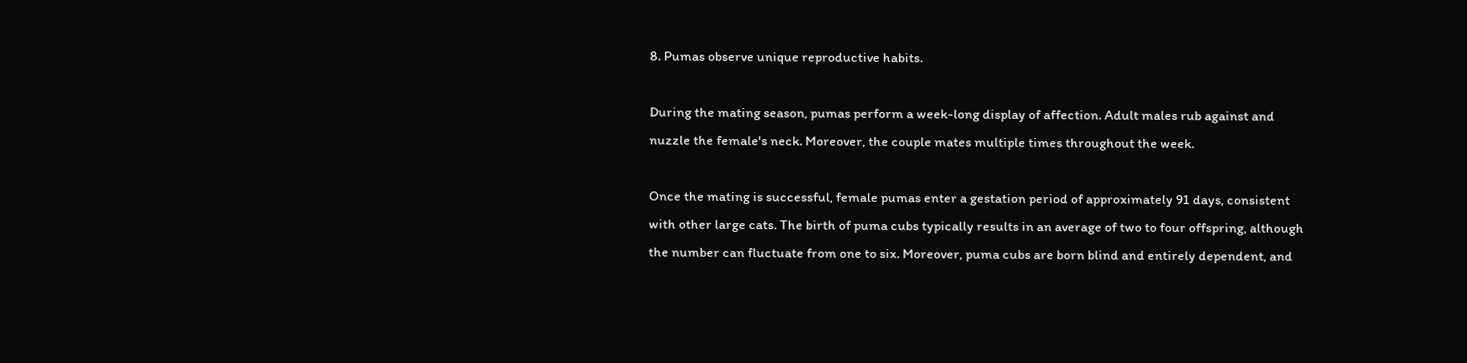8. Pumas observe unique reproductive habits.

During the mating season, pumas perform a week-long display of affection. Adult males rub against and nuzzle the female's neck. Moreover, the couple mates multiple times throughout the week.

Once the mating is successful, female pumas enter a gestation period of approximately 91 days, consistent with other large cats. The birth of puma cubs typically results in an average of two to four offspring, although the number can fluctuate from one to six. Moreover, puma cubs are born blind and entirely dependent, and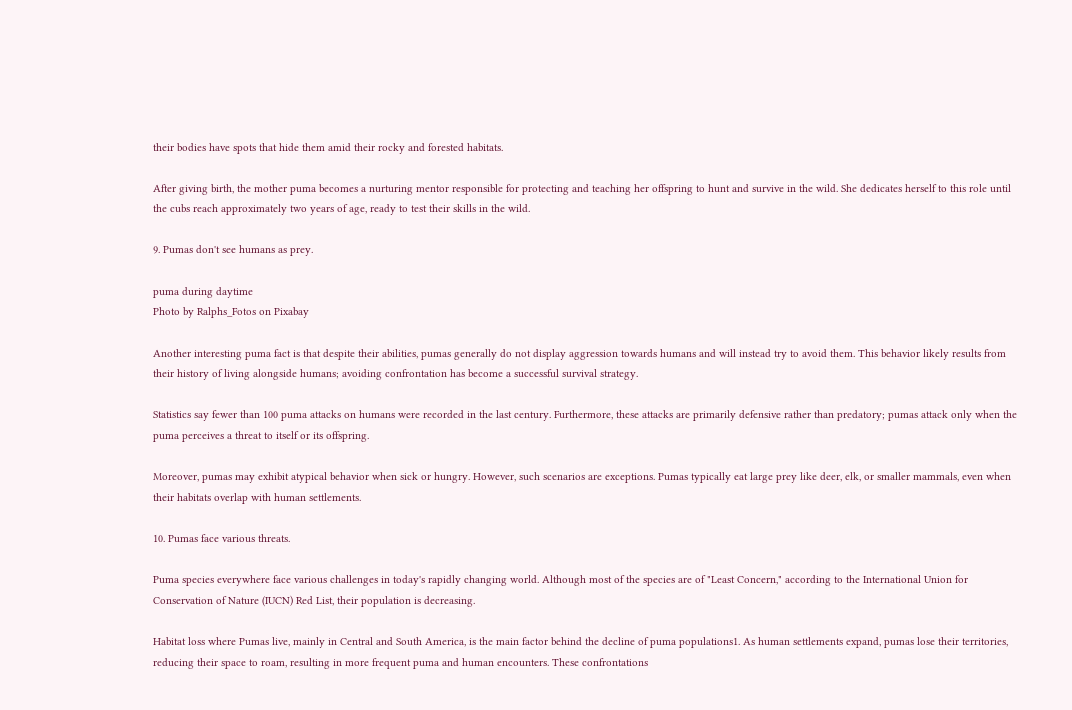their bodies have spots that hide them amid their rocky and forested habitats.

After giving birth, the mother puma becomes a nurturing mentor responsible for protecting and teaching her offspring to hunt and survive in the wild. She dedicates herself to this role until the cubs reach approximately two years of age, ready to test their skills in the wild.

9. Pumas don't see humans as prey.

puma during daytime
Photo by Ralphs_Fotos on Pixabay

Another interesting puma fact is that despite their abilities, pumas generally do not display aggression towards humans and will instead try to avoid them. This behavior likely results from their history of living alongside humans; avoiding confrontation has become a successful survival strategy.

Statistics say fewer than 100 puma attacks on humans were recorded in the last century. Furthermore, these attacks are primarily defensive rather than predatory; pumas attack only when the puma perceives a threat to itself or its offspring.

Moreover, pumas may exhibit atypical behavior when sick or hungry. However, such scenarios are exceptions. Pumas typically eat large prey like deer, elk, or smaller mammals, even when their habitats overlap with human settlements.

10. Pumas face various threats.

Puma species everywhere face various challenges in today's rapidly changing world. Although most of the species are of "Least Concern," according to the International Union for Conservation of Nature (IUCN) Red List, their population is decreasing.

Habitat loss where Pumas live, mainly in Central and South America, is the main factor behind the decline of puma populations1. As human settlements expand, pumas lose their territories, reducing their space to roam, resulting in more frequent puma and human encounters. These confrontations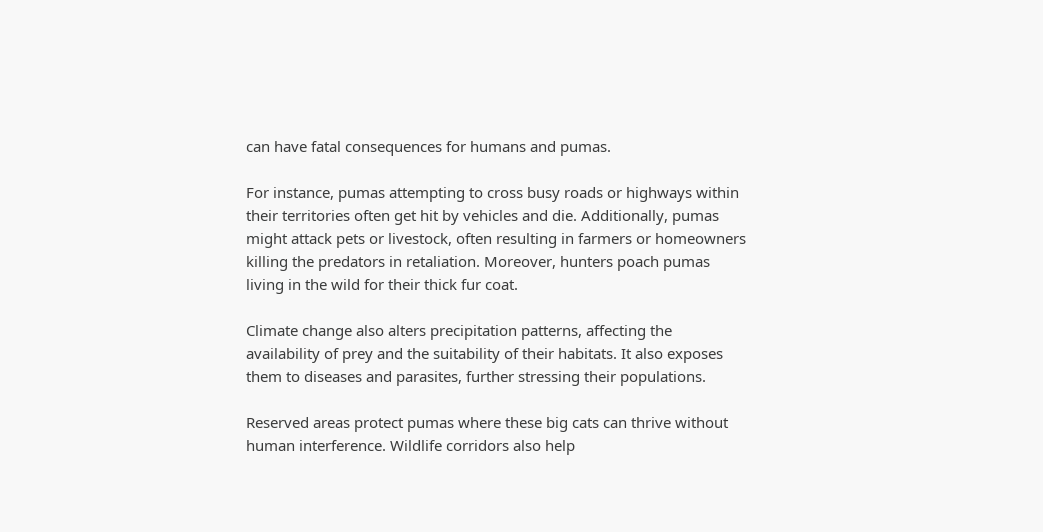can have fatal consequences for humans and pumas.

For instance, pumas attempting to cross busy roads or highways within their territories often get hit by vehicles and die. Additionally, pumas might attack pets or livestock, often resulting in farmers or homeowners killing the predators in retaliation. Moreover, hunters poach pumas living in the wild for their thick fur coat.

Climate change also alters precipitation patterns, affecting the availability of prey and the suitability of their habitats. It also exposes them to diseases and parasites, further stressing their populations.

Reserved areas protect pumas where these big cats can thrive without human interference. Wildlife corridors also help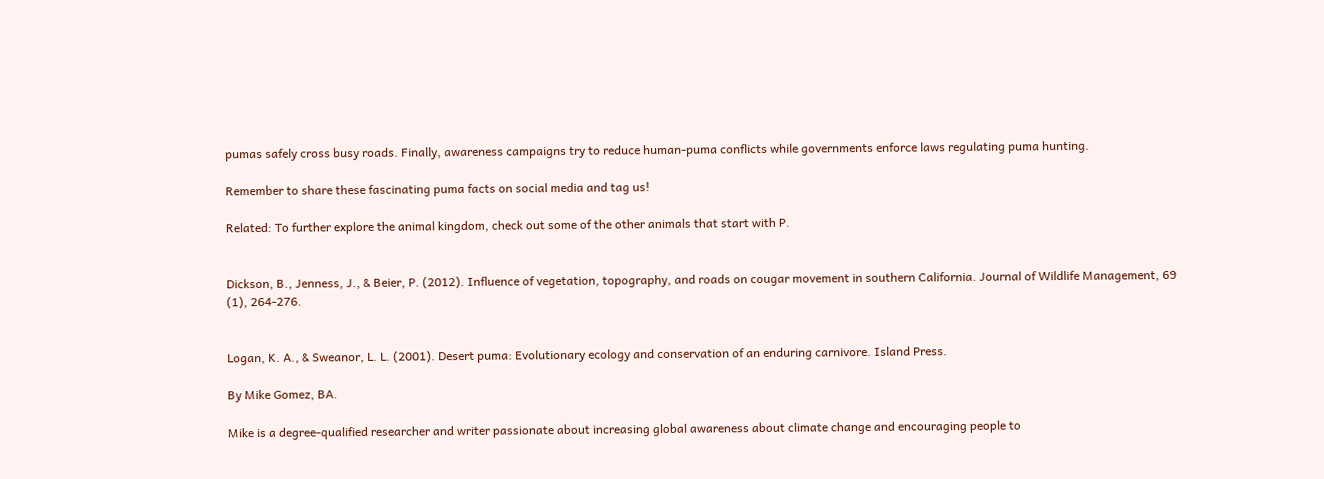pumas safely cross busy roads. Finally, awareness campaigns try to reduce human-puma conflicts while governments enforce laws regulating puma hunting.

Remember to share these fascinating puma facts on social media and tag us!

Related: To further explore the animal kingdom, check out some of the other animals that start with P.


Dickson, B., Jenness, J., & Beier, P. (2012). Influence of vegetation, topography, and roads on cougar movement in southern California. Journal of Wildlife Management, 69 (1), 264-276.


Logan, K. A., & Sweanor, L. L. (2001). Desert puma: Evolutionary ecology and conservation of an enduring carnivore. Island Press.

By Mike Gomez, BA.

Mike is a degree-qualified researcher and writer passionate about increasing global awareness about climate change and encouraging people to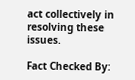act collectively in resolving these issues.

Fact Checked By: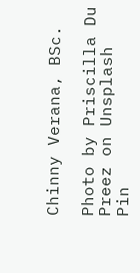Chinny Verana, BSc.

Photo by Priscilla Du Preez on Unsplash
Pin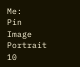Me:
Pin Image Portrait 10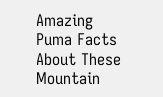Amazing Puma Facts About These Mountain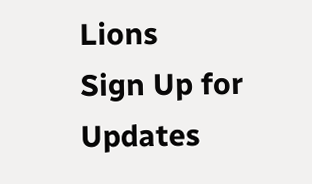Lions
Sign Up for Updates